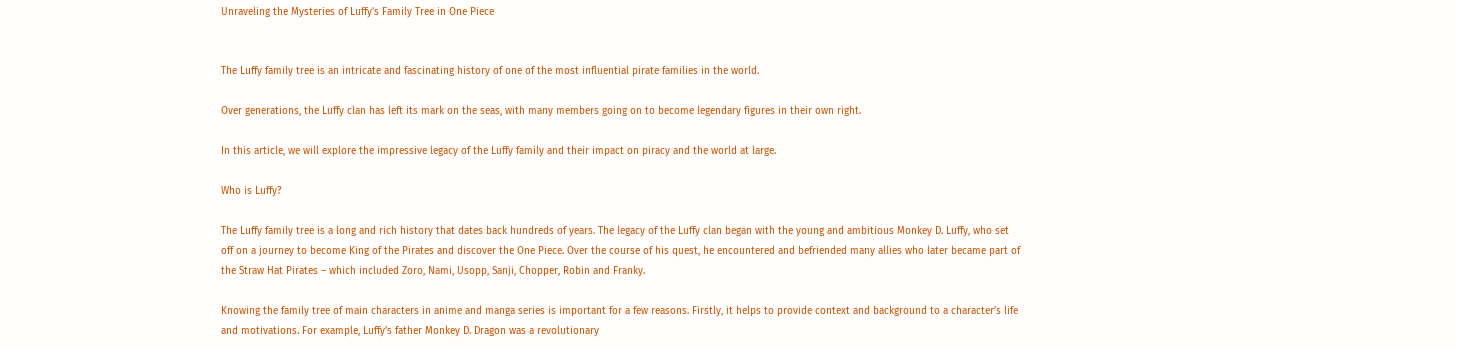Unraveling the Mysteries of Luffy’s Family Tree in One Piece


The Luffy family tree is an intricate and fascinating history of one of the most influential pirate families in the world.

Over generations, the Luffy clan has left its mark on the seas, with many members going on to become legendary figures in their own right.

In this article, we will explore the impressive legacy of the Luffy family and their impact on piracy and the world at large.

Who is Luffy?

The Luffy family tree is a long and rich history that dates back hundreds of years. The legacy of the Luffy clan began with the young and ambitious Monkey D. Luffy, who set off on a journey to become King of the Pirates and discover the One Piece. Over the course of his quest, he encountered and befriended many allies who later became part of the Straw Hat Pirates – which included Zoro, Nami, Usopp, Sanji, Chopper, Robin and Franky.

Knowing the family tree of main characters in anime and manga series is important for a few reasons. Firstly, it helps to provide context and background to a character’s life and motivations. For example, Luffy’s father Monkey D. Dragon was a revolutionary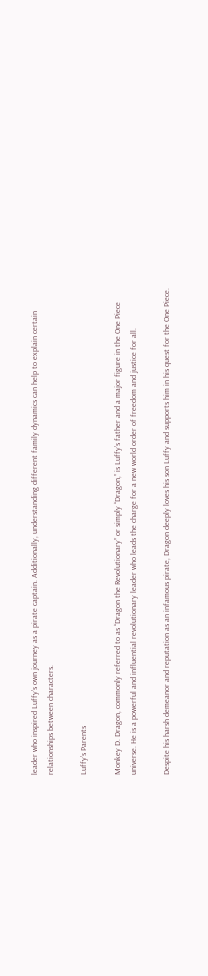leader who inspired Luffy’s own journey as a pirate captain. Additionally, understanding different family dynamics can help to explain certain relationships between characters.

Luffy’s Parents

Monkey D. Dragon, commonly referred to as “Dragon the Revolutionary” or simply “Dragon,” is Luffy’s father and a major figure in the One Piece universe. He is a powerful and influential revolutionary leader who leads the charge for a new world order of freedom and justice for all.

Despite his harsh demeanor and reputation as an infamous pirate, Dragon deeply loves his son Luffy and supports him in his quest for the One Piece.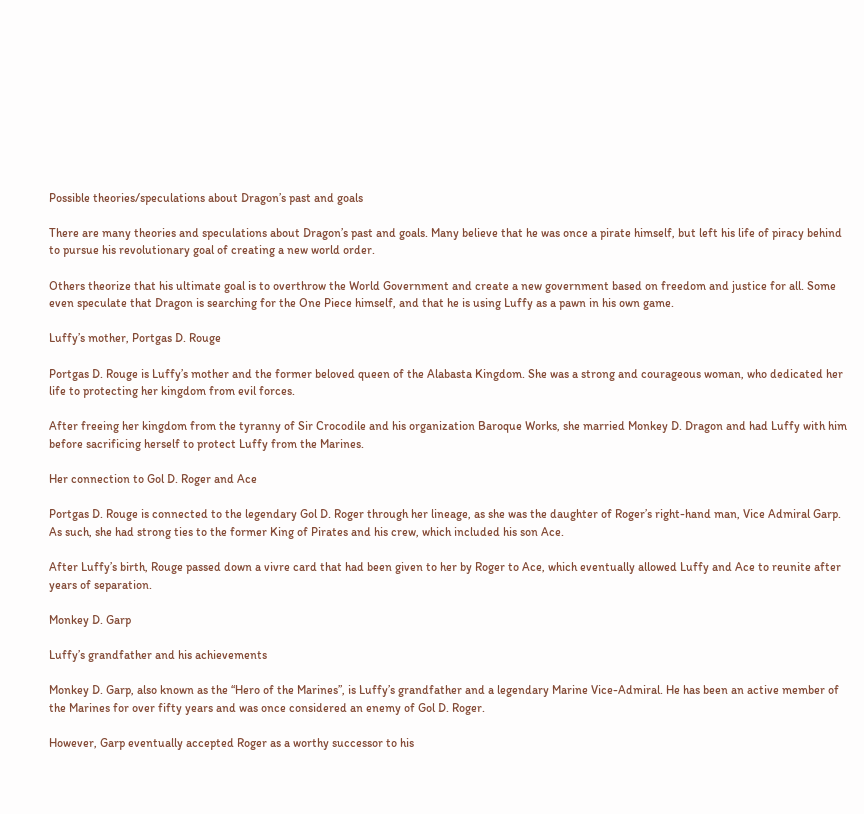Possible theories/speculations about Dragon’s past and goals

There are many theories and speculations about Dragon’s past and goals. Many believe that he was once a pirate himself, but left his life of piracy behind to pursue his revolutionary goal of creating a new world order.

Others theorize that his ultimate goal is to overthrow the World Government and create a new government based on freedom and justice for all. Some even speculate that Dragon is searching for the One Piece himself, and that he is using Luffy as a pawn in his own game.

Luffy’s mother, Portgas D. Rouge

Portgas D. Rouge is Luffy’s mother and the former beloved queen of the Alabasta Kingdom. She was a strong and courageous woman, who dedicated her life to protecting her kingdom from evil forces.

After freeing her kingdom from the tyranny of Sir Crocodile and his organization Baroque Works, she married Monkey D. Dragon and had Luffy with him before sacrificing herself to protect Luffy from the Marines.

Her connection to Gol D. Roger and Ace

Portgas D. Rouge is connected to the legendary Gol D. Roger through her lineage, as she was the daughter of Roger’s right-hand man, Vice Admiral Garp. As such, she had strong ties to the former King of Pirates and his crew, which included his son Ace.

After Luffy’s birth, Rouge passed down a vivre card that had been given to her by Roger to Ace, which eventually allowed Luffy and Ace to reunite after years of separation.

Monkey D. Garp

Luffy’s grandfather and his achievements

Monkey D. Garp, also known as the “Hero of the Marines”, is Luffy’s grandfather and a legendary Marine Vice-Admiral. He has been an active member of the Marines for over fifty years and was once considered an enemy of Gol D. Roger.

However, Garp eventually accepted Roger as a worthy successor to his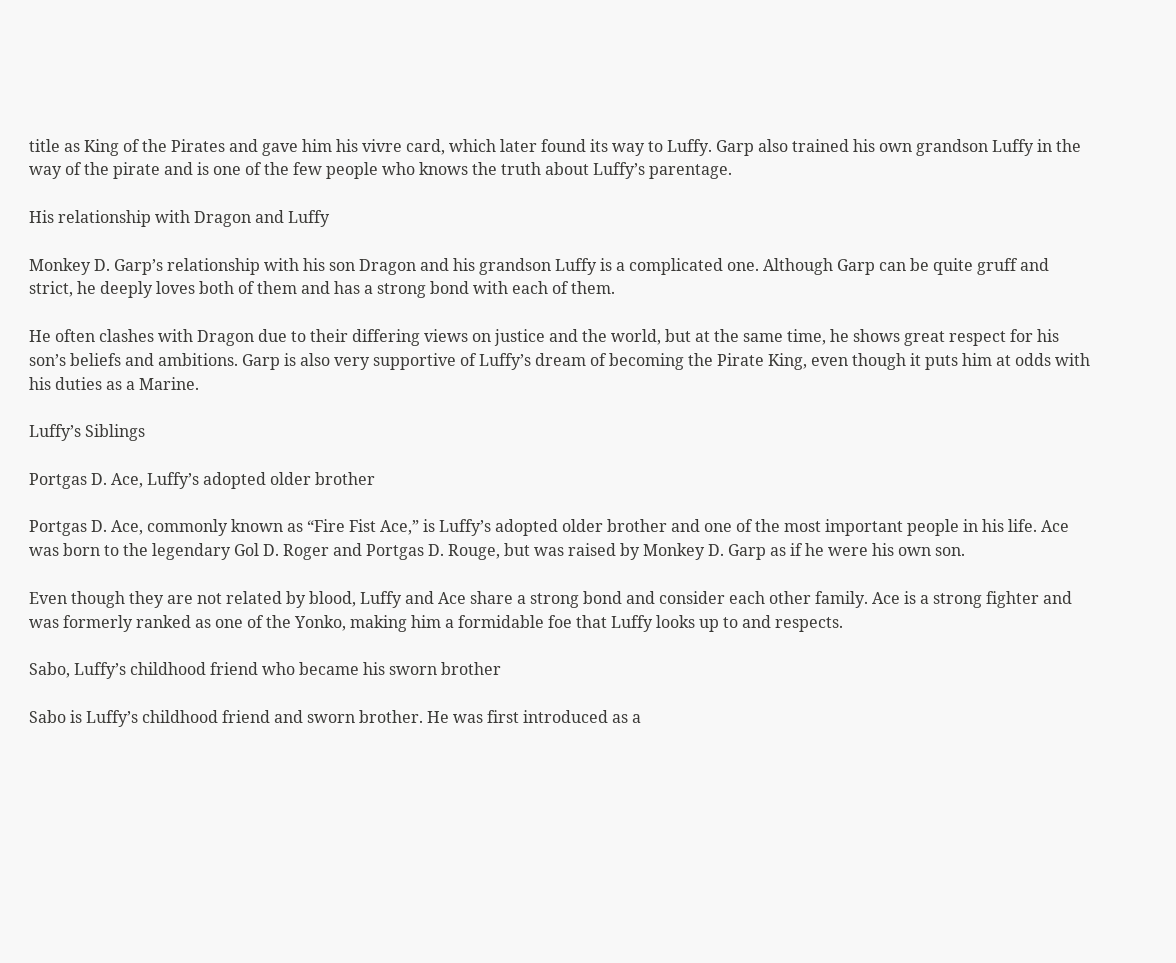title as King of the Pirates and gave him his vivre card, which later found its way to Luffy. Garp also trained his own grandson Luffy in the way of the pirate and is one of the few people who knows the truth about Luffy’s parentage.

His relationship with Dragon and Luffy

Monkey D. Garp’s relationship with his son Dragon and his grandson Luffy is a complicated one. Although Garp can be quite gruff and strict, he deeply loves both of them and has a strong bond with each of them.

He often clashes with Dragon due to their differing views on justice and the world, but at the same time, he shows great respect for his son’s beliefs and ambitions. Garp is also very supportive of Luffy’s dream of becoming the Pirate King, even though it puts him at odds with his duties as a Marine.

Luffy’s Siblings

Portgas D. Ace, Luffy’s adopted older brother

Portgas D. Ace, commonly known as “Fire Fist Ace,” is Luffy’s adopted older brother and one of the most important people in his life. Ace was born to the legendary Gol D. Roger and Portgas D. Rouge, but was raised by Monkey D. Garp as if he were his own son.

Even though they are not related by blood, Luffy and Ace share a strong bond and consider each other family. Ace is a strong fighter and was formerly ranked as one of the Yonko, making him a formidable foe that Luffy looks up to and respects.

Sabo, Luffy’s childhood friend who became his sworn brother

Sabo is Luffy’s childhood friend and sworn brother. He was first introduced as a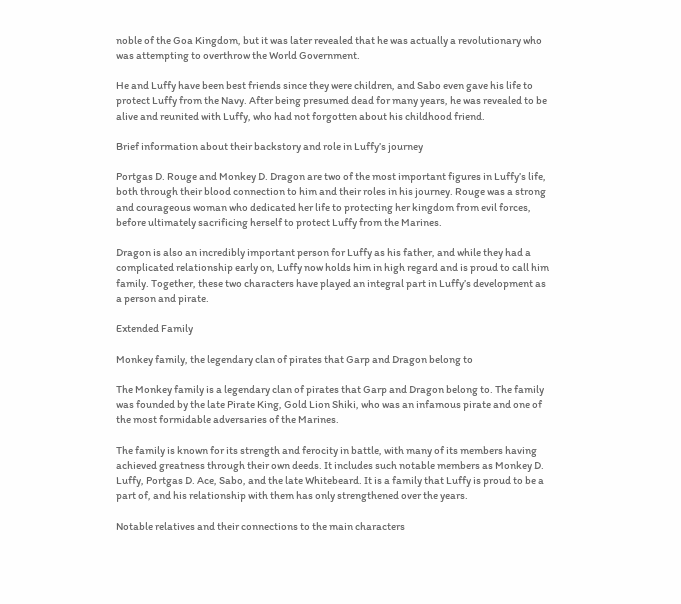noble of the Goa Kingdom, but it was later revealed that he was actually a revolutionary who was attempting to overthrow the World Government.

He and Luffy have been best friends since they were children, and Sabo even gave his life to protect Luffy from the Navy. After being presumed dead for many years, he was revealed to be alive and reunited with Luffy, who had not forgotten about his childhood friend.

Brief information about their backstory and role in Luffy’s journey

Portgas D. Rouge and Monkey D. Dragon are two of the most important figures in Luffy’s life, both through their blood connection to him and their roles in his journey. Rouge was a strong and courageous woman who dedicated her life to protecting her kingdom from evil forces, before ultimately sacrificing herself to protect Luffy from the Marines.

Dragon is also an incredibly important person for Luffy as his father, and while they had a complicated relationship early on, Luffy now holds him in high regard and is proud to call him family. Together, these two characters have played an integral part in Luffy’s development as a person and pirate.

Extended Family

Monkey family, the legendary clan of pirates that Garp and Dragon belong to

The Monkey family is a legendary clan of pirates that Garp and Dragon belong to. The family was founded by the late Pirate King, Gold Lion Shiki, who was an infamous pirate and one of the most formidable adversaries of the Marines.

The family is known for its strength and ferocity in battle, with many of its members having achieved greatness through their own deeds. It includes such notable members as Monkey D. Luffy, Portgas D. Ace, Sabo, and the late Whitebeard. It is a family that Luffy is proud to be a part of, and his relationship with them has only strengthened over the years.

Notable relatives and their connections to the main characters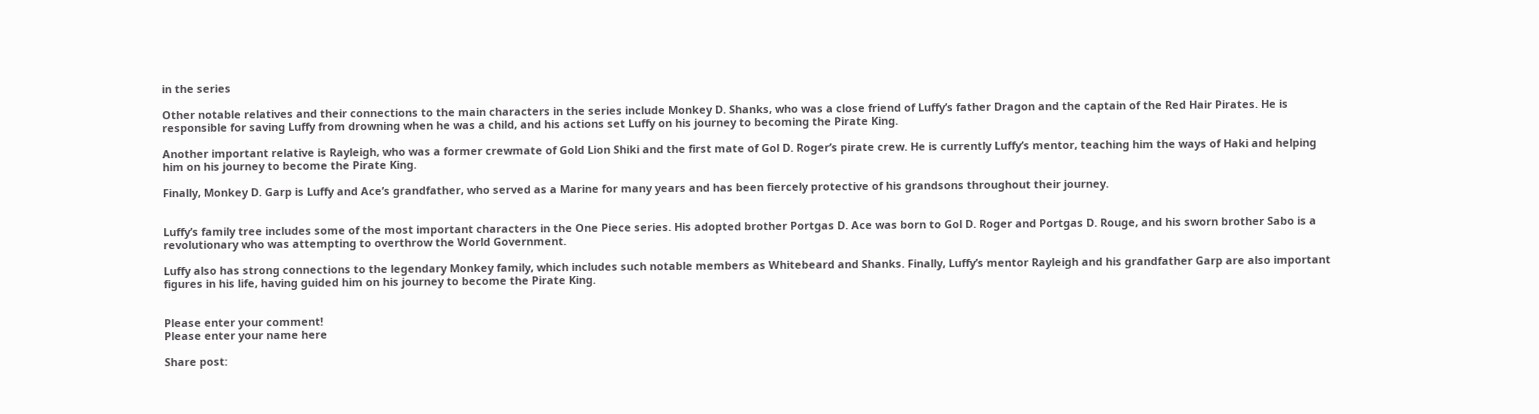in the series

Other notable relatives and their connections to the main characters in the series include Monkey D. Shanks, who was a close friend of Luffy’s father Dragon and the captain of the Red Hair Pirates. He is responsible for saving Luffy from drowning when he was a child, and his actions set Luffy on his journey to becoming the Pirate King.

Another important relative is Rayleigh, who was a former crewmate of Gold Lion Shiki and the first mate of Gol D. Roger’s pirate crew. He is currently Luffy’s mentor, teaching him the ways of Haki and helping him on his journey to become the Pirate King.

Finally, Monkey D. Garp is Luffy and Ace’s grandfather, who served as a Marine for many years and has been fiercely protective of his grandsons throughout their journey.


Luffy’s family tree includes some of the most important characters in the One Piece series. His adopted brother Portgas D. Ace was born to Gol D. Roger and Portgas D. Rouge, and his sworn brother Sabo is a revolutionary who was attempting to overthrow the World Government.

Luffy also has strong connections to the legendary Monkey family, which includes such notable members as Whitebeard and Shanks. Finally, Luffy’s mentor Rayleigh and his grandfather Garp are also important figures in his life, having guided him on his journey to become the Pirate King.


Please enter your comment!
Please enter your name here

Share post: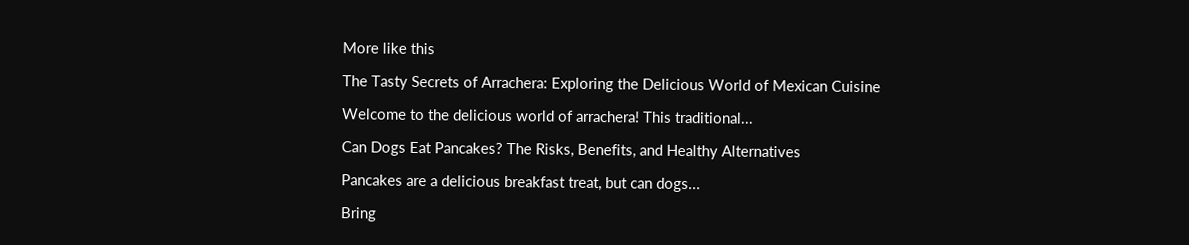More like this

The Tasty Secrets of Arrachera: Exploring the Delicious World of Mexican Cuisine

Welcome to the delicious world of arrachera! This traditional...

Can Dogs Eat Pancakes? The Risks, Benefits, and Healthy Alternatives

Pancakes are a delicious breakfast treat, but can dogs...

Bring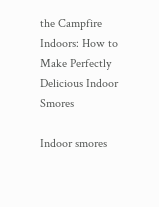the Campfire Indoors: How to Make Perfectly Delicious Indoor Smores

Indoor smores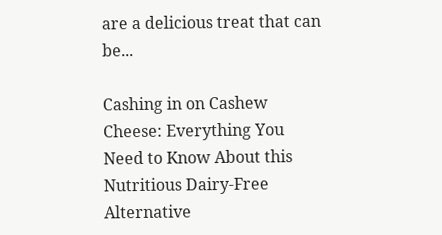are a delicious treat that can be...

Cashing in on Cashew Cheese: Everything You Need to Know About this Nutritious Dairy-Free Alternative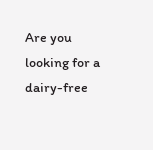Are you looking for a dairy-free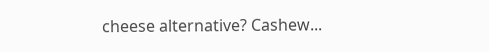cheese alternative? Cashew...